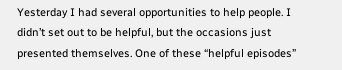Yesterday I had several opportunities to help people. I didn’t set out to be helpful, but the occasions just presented themselves. One of these “helpful episodes”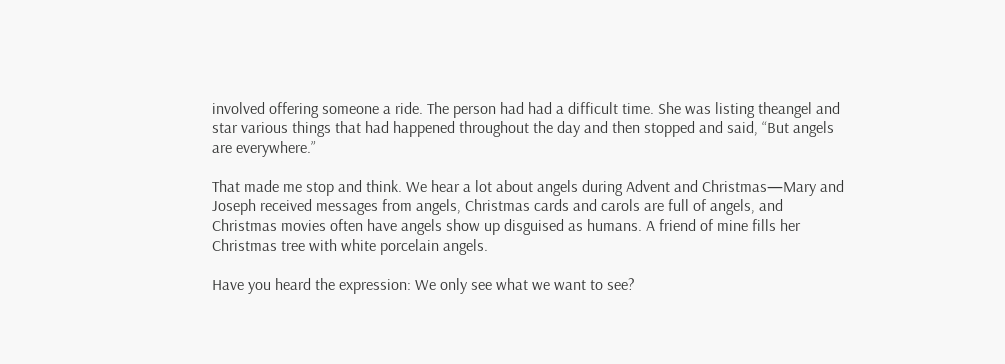involved offering someone a ride. The person had had a difficult time. She was listing theangel and star various things that had happened throughout the day and then stopped and said, “But angels are everywhere.”

That made me stop and think. We hear a lot about angels during Advent and Christmas—Mary and Joseph received messages from angels, Christmas cards and carols are full of angels, and Christmas movies often have angels show up disguised as humans. A friend of mine fills her Christmas tree with white porcelain angels.

Have you heard the expression: We only see what we want to see?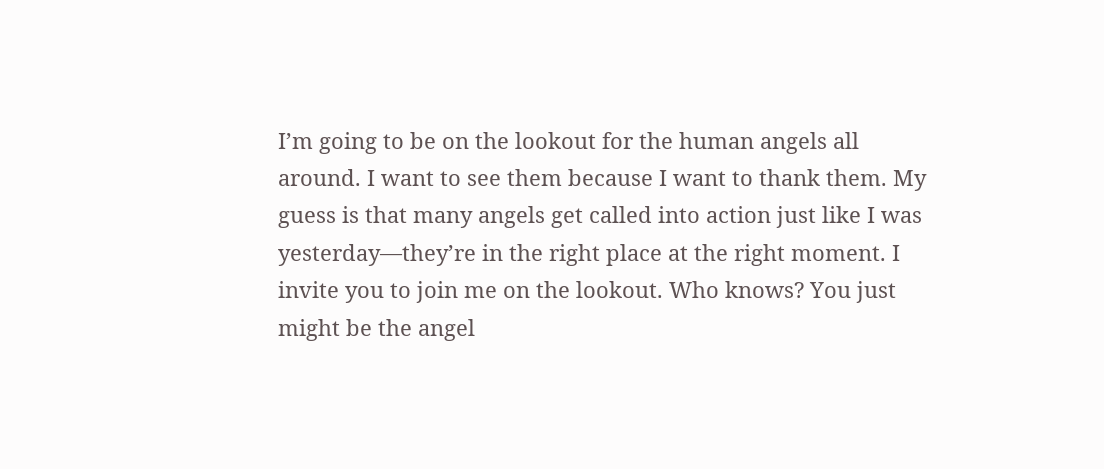I’m going to be on the lookout for the human angels all around. I want to see them because I want to thank them. My guess is that many angels get called into action just like I was yesterday—they’re in the right place at the right moment. I invite you to join me on the lookout. Who knows? You just might be the angel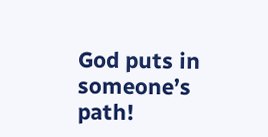God puts in someone’s path!